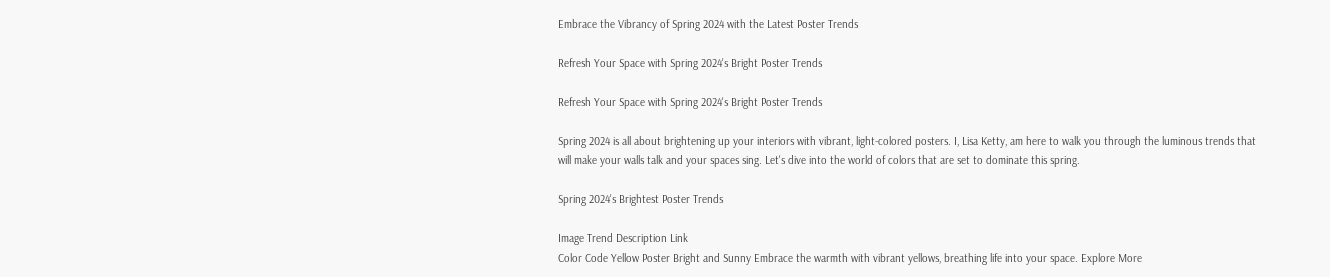Embrace the Vibrancy of Spring 2024 with the Latest Poster Trends

Refresh Your Space with Spring 2024's Bright Poster Trends

Refresh Your Space with Spring 2024's Bright Poster Trends

Spring 2024 is all about brightening up your interiors with vibrant, light-colored posters. I, Lisa Ketty, am here to walk you through the luminous trends that will make your walls talk and your spaces sing. Let's dive into the world of colors that are set to dominate this spring.

Spring 2024's Brightest Poster Trends

Image Trend Description Link
Color Code Yellow Poster Bright and Sunny Embrace the warmth with vibrant yellows, breathing life into your space. Explore More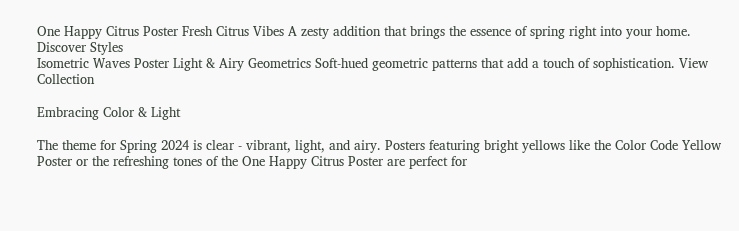One Happy Citrus Poster Fresh Citrus Vibes A zesty addition that brings the essence of spring right into your home. Discover Styles
Isometric Waves Poster Light & Airy Geometrics Soft-hued geometric patterns that add a touch of sophistication. View Collection

Embracing Color & Light

The theme for Spring 2024 is clear - vibrant, light, and airy. Posters featuring bright yellows like the Color Code Yellow Poster or the refreshing tones of the One Happy Citrus Poster are perfect for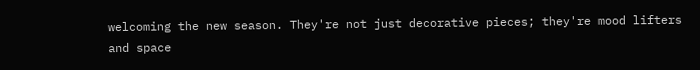welcoming the new season. They're not just decorative pieces; they're mood lifters and space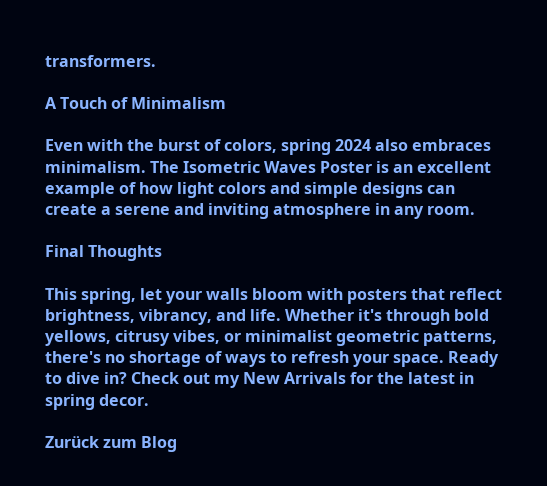transformers.

A Touch of Minimalism

Even with the burst of colors, spring 2024 also embraces minimalism. The Isometric Waves Poster is an excellent example of how light colors and simple designs can create a serene and inviting atmosphere in any room.

Final Thoughts

This spring, let your walls bloom with posters that reflect brightness, vibrancy, and life. Whether it's through bold yellows, citrusy vibes, or minimalist geometric patterns, there's no shortage of ways to refresh your space. Ready to dive in? Check out my New Arrivals for the latest in spring decor.

Zurück zum Blog